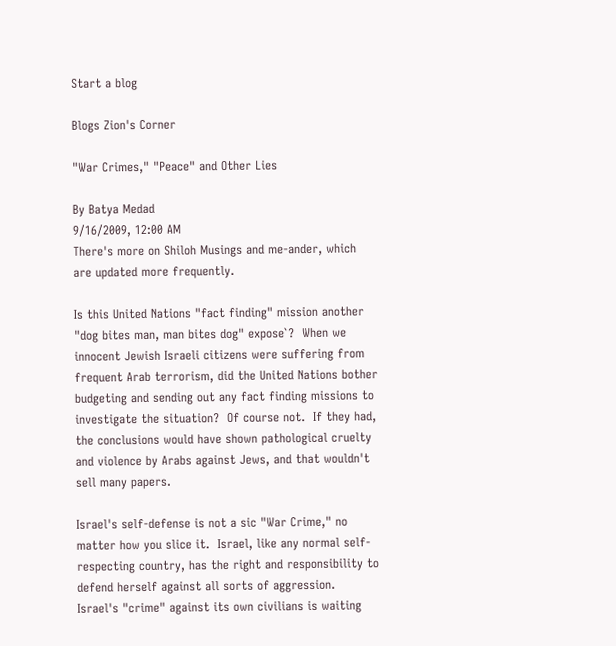Start a blog

Blogs Zion's Corner

"War Crimes," "Peace" and Other Lies

By Batya Medad
9/16/2009, 12:00 AM
There's more on Shiloh Musings and me-ander, which are updated more frequently.

Is this United Nations "fact finding" mission another "dog bites man, man bites dog" expose`?  When we innocent Jewish Israeli citizens were suffering from frequent Arab terrorism, did the United Nations bother budgeting and sending out any fact finding missions to investigate the situation?  Of course not.  If they had, the conclusions would have shown pathological cruelty and violence by Arabs against Jews, and that wouldn't sell many papers.

Israel's self-defense is not a sic "War Crime," no matter how you slice it.  Israel, like any normal self-respecting country, has the right and responsibility to defend herself against all sorts of aggression.  Israel's "crime" against its own civilians is waiting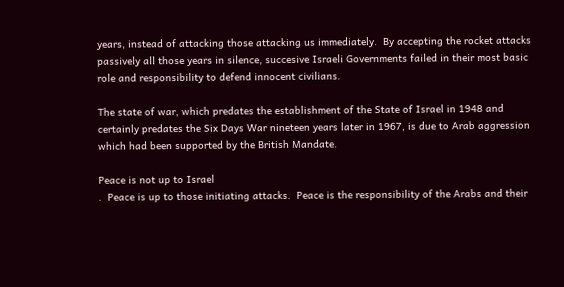years, instead of attacking those attacking us immediately.  By accepting the rocket attacks passively all those years in silence, succesive Israeli Governments failed in their most basic role and responsibility to defend innocent civilians.

The state of war, which predates the establishment of the State of Israel in 1948 and certainly predates the Six Days War nineteen years later in 1967, is due to Arab aggression which had been supported by the British Mandate.

Peace is not up to Israel
.  Peace is up to those initiating attacks.  Peace is the responsibility of the Arabs and their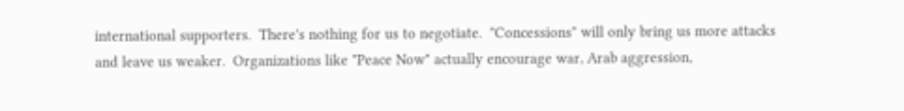international supporters.  There's nothing for us to negotiate.  "Concessions" will only bring us more attacks and leave us weaker.  Organizations like "Peace Now" actually encourage war, Arab aggression,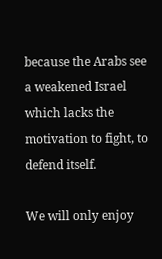because the Arabs see a weakened Israel which lacks the motivation to fight, to defend itself.

We will only enjoy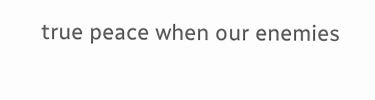true peace when our enemies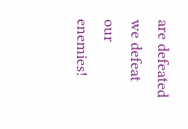are defeated we defeat our enemies!